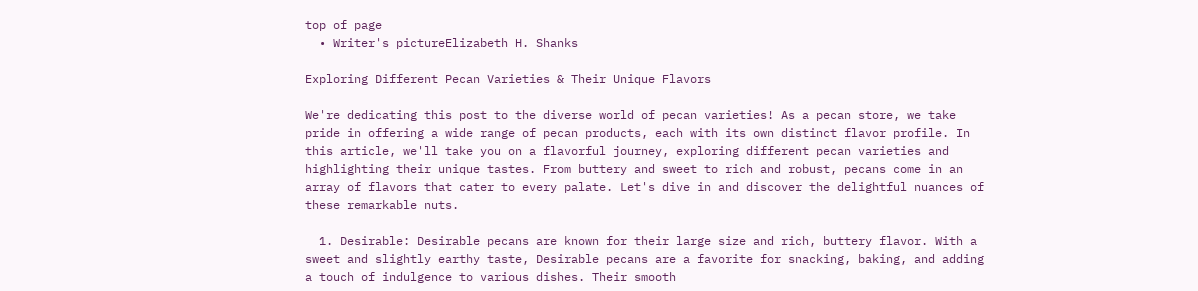top of page
  • Writer's pictureElizabeth H. Shanks

Exploring Different Pecan Varieties & Their Unique Flavors

We're dedicating this post to the diverse world of pecan varieties! As a pecan store, we take pride in offering a wide range of pecan products, each with its own distinct flavor profile. In this article, we'll take you on a flavorful journey, exploring different pecan varieties and highlighting their unique tastes. From buttery and sweet to rich and robust, pecans come in an array of flavors that cater to every palate. Let's dive in and discover the delightful nuances of these remarkable nuts.

  1. Desirable: Desirable pecans are known for their large size and rich, buttery flavor. With a sweet and slightly earthy taste, Desirable pecans are a favorite for snacking, baking, and adding a touch of indulgence to various dishes. Their smooth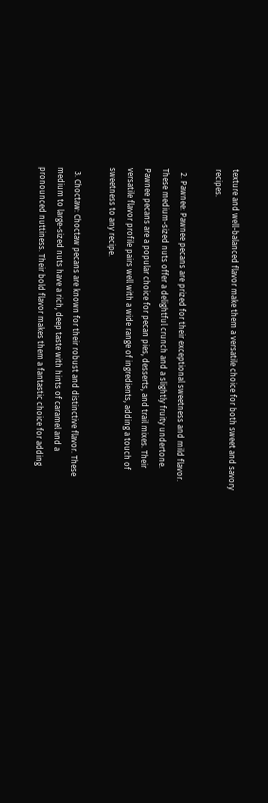texture and well-balanced flavor make them a versatile choice for both sweet and savory recipes.

  2. Pawnee: Pawnee pecans are prized for their exceptional sweetness and mild flavor. These medium-sized nuts offer a delightful crunch and a slightly fruity undertone. Pawnee pecans are a popular choice for pecan pies, desserts, and trail mixes. Their versatile flavor profile pairs well with a wide range of ingredients, adding a touch of sweetness to any recipe.

  3. Choctaw: Choctaw pecans are known for their robust and distinctive flavor. These medium to large-sized nuts have a rich, deep taste with hints of caramel and a pronounced nuttiness. Their bold flavor makes them a fantastic choice for adding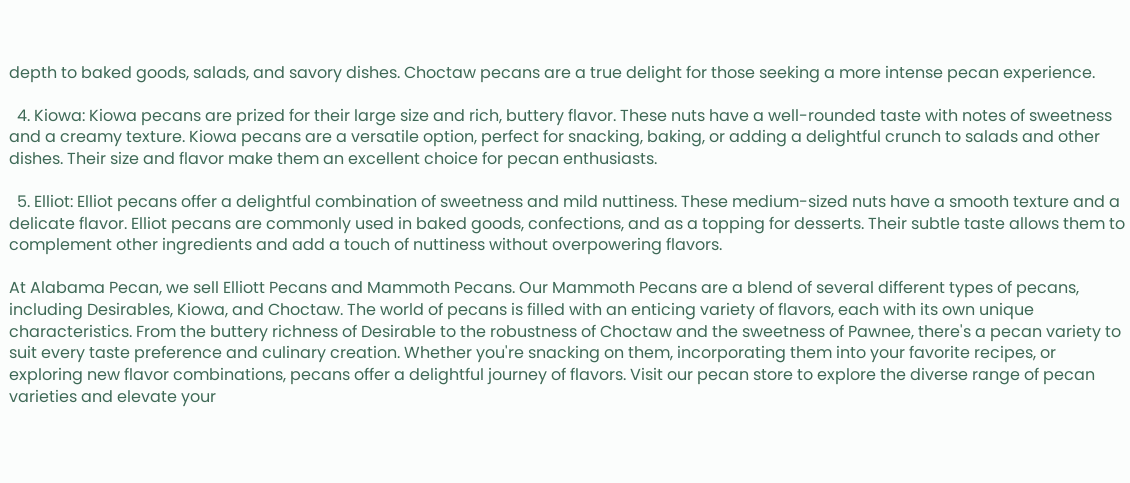depth to baked goods, salads, and savory dishes. Choctaw pecans are a true delight for those seeking a more intense pecan experience.

  4. Kiowa: Kiowa pecans are prized for their large size and rich, buttery flavor. These nuts have a well-rounded taste with notes of sweetness and a creamy texture. Kiowa pecans are a versatile option, perfect for snacking, baking, or adding a delightful crunch to salads and other dishes. Their size and flavor make them an excellent choice for pecan enthusiasts.

  5. Elliot: Elliot pecans offer a delightful combination of sweetness and mild nuttiness. These medium-sized nuts have a smooth texture and a delicate flavor. Elliot pecans are commonly used in baked goods, confections, and as a topping for desserts. Their subtle taste allows them to complement other ingredients and add a touch of nuttiness without overpowering flavors.

At Alabama Pecan, we sell Elliott Pecans and Mammoth Pecans. Our Mammoth Pecans are a blend of several different types of pecans, including Desirables, Kiowa, and Choctaw. The world of pecans is filled with an enticing variety of flavors, each with its own unique characteristics. From the buttery richness of Desirable to the robustness of Choctaw and the sweetness of Pawnee, there's a pecan variety to suit every taste preference and culinary creation. Whether you're snacking on them, incorporating them into your favorite recipes, or exploring new flavor combinations, pecans offer a delightful journey of flavors. Visit our pecan store to explore the diverse range of pecan varieties and elevate your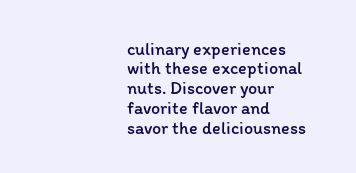culinary experiences with these exceptional nuts. Discover your favorite flavor and savor the deliciousness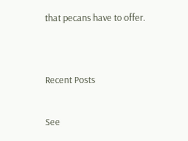that pecans have to offer.


Recent Posts

See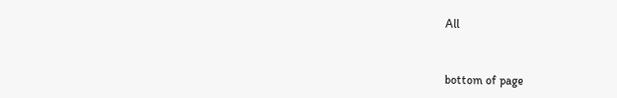All


bottom of page